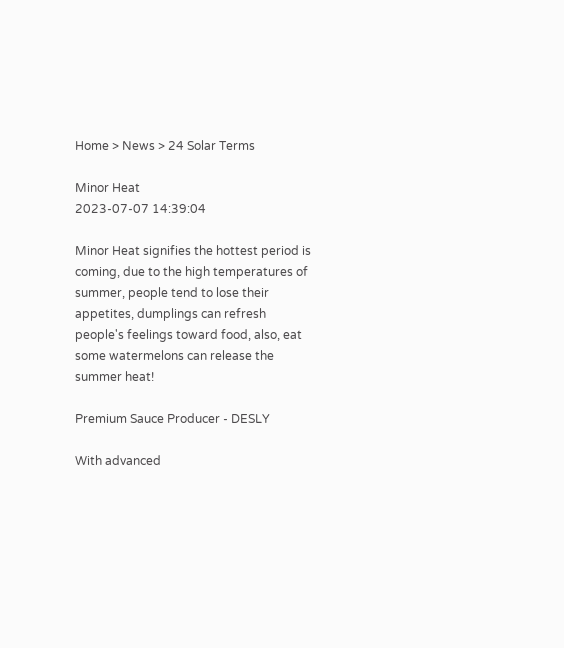Home > News > 24 Solar Terms

Minor Heat
2023-07-07 14:39:04

Minor Heat signifies the hottest period is coming, due to the high temperatures of summer, people tend to lose their appetites, dumplings can refresh people's feelings toward food, also, eat some watermelons can release the summer heat!

Premium Sauce Producer - DESLY

With advanced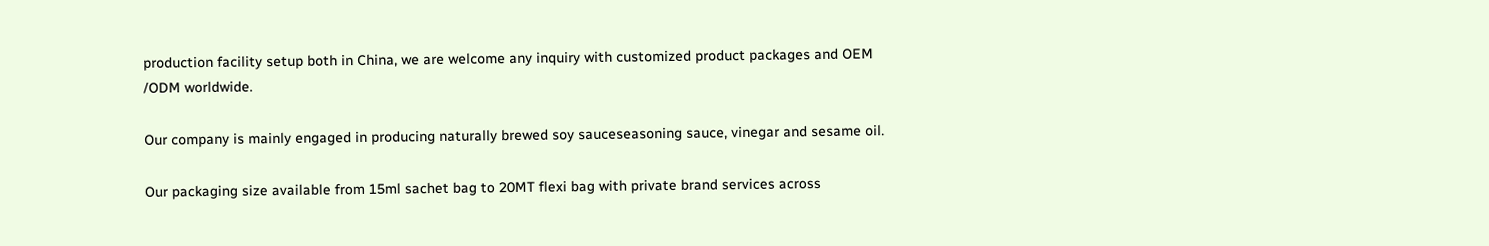production facility setup both in China, we are welcome any inquiry with customized product packages and OEM /ODM worldwide.

Our company is mainly engaged in producing naturally brewed soy sauceseasoning sauce, vinegar and sesame oil.

Our packaging size available from 15ml sachet bag to 20MT flexi bag with private brand services across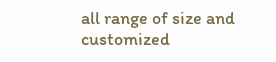all range of size and customized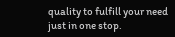quality to fulfill your need just in one stop.